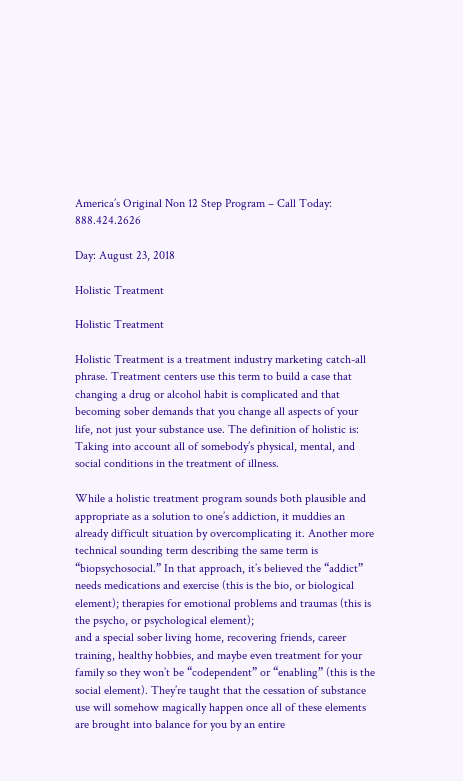America’s Original Non 12 Step Program – Call Today:  888.424.2626

Day: August 23, 2018

Holistic Treatment

Holistic Treatment

Holistic Treatment is a treatment industry marketing catch-all phrase. Treatment centers use this term to build a case that changing a drug or alcohol habit is complicated and that becoming sober demands that you change all aspects of your life, not just your substance use. The definition of holistic is: Taking into account all of somebody’s physical, mental, and social conditions in the treatment of illness.

While a holistic treatment program sounds both plausible and appropriate as a solution to one’s addiction, it muddies an already difficult situation by overcomplicating it. Another more technical sounding term describing the same term is “biopsychosocial.” In that approach, it’s believed the “addict” needs medications and exercise (this is the bio, or biological element); therapies for emotional problems and traumas (this is the psycho, or psychological element);
and a special sober living home, recovering friends, career training, healthy hobbies, and maybe even treatment for your family so they won’t be “codependent” or “enabling” (this is the social element). They’re taught that the cessation of substance use will somehow magically happen once all of these elements are brought into balance for you by an entire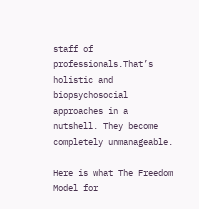staff of professionals.That’s holistic and biopsychosocial approaches in a nutshell. They become completely unmanageable.

Here is what The Freedom Model for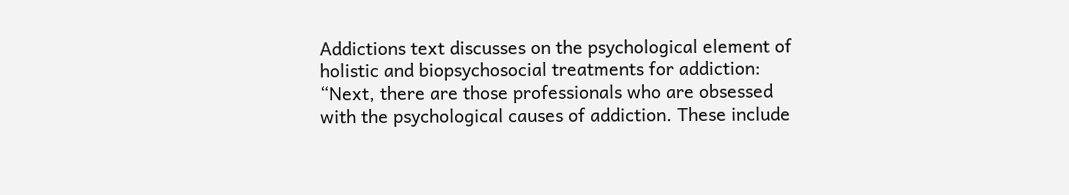Addictions text discusses on the psychological element of holistic and biopsychosocial treatments for addiction:
“Next, there are those professionals who are obsessed with the psychological causes of addiction. These include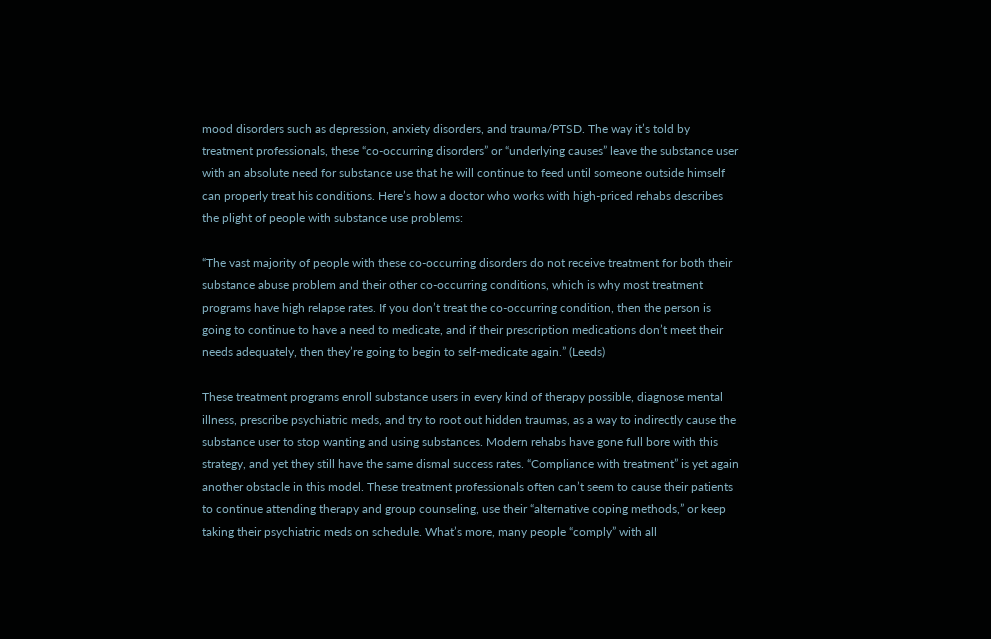mood disorders such as depression, anxiety disorders, and trauma/PTSD. The way it’s told by treatment professionals, these “co-occurring disorders” or “underlying causes” leave the substance user with an absolute need for substance use that he will continue to feed until someone outside himself can properly treat his conditions. Here’s how a doctor who works with high-priced rehabs describes the plight of people with substance use problems:

“The vast majority of people with these co-occurring disorders do not receive treatment for both their substance abuse problem and their other co-occurring conditions, which is why most treatment programs have high relapse rates. If you don’t treat the co-occurring condition, then the person is going to continue to have a need to medicate, and if their prescription medications don’t meet their needs adequately, then they’re going to begin to self-medicate again.” (Leeds)

These treatment programs enroll substance users in every kind of therapy possible, diagnose mental illness, prescribe psychiatric meds, and try to root out hidden traumas, as a way to indirectly cause the substance user to stop wanting and using substances. Modern rehabs have gone full bore with this strategy, and yet they still have the same dismal success rates. “Compliance with treatment” is yet again another obstacle in this model. These treatment professionals often can’t seem to cause their patients to continue attending therapy and group counseling, use their “alternative coping methods,” or keep taking their psychiatric meds on schedule. What’s more, many people “comply” with all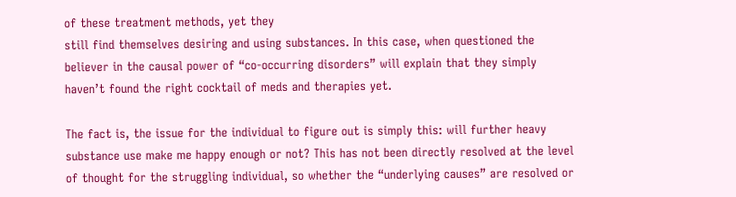of these treatment methods, yet they
still find themselves desiring and using substances. In this case, when questioned the believer in the causal power of “co-occurring disorders” will explain that they simply haven’t found the right cocktail of meds and therapies yet.

The fact is, the issue for the individual to figure out is simply this: will further heavy substance use make me happy enough or not? This has not been directly resolved at the level of thought for the struggling individual, so whether the “underlying causes” are resolved or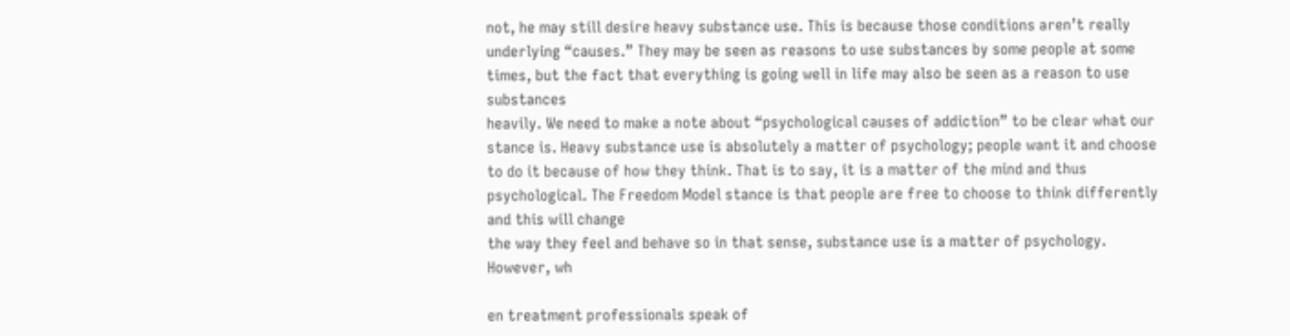not, he may still desire heavy substance use. This is because those conditions aren’t really underlying “causes.” They may be seen as reasons to use substances by some people at some times, but the fact that everything is going well in life may also be seen as a reason to use substances
heavily. We need to make a note about “psychological causes of addiction” to be clear what our stance is. Heavy substance use is absolutely a matter of psychology; people want it and choose to do it because of how they think. That is to say, it is a matter of the mind and thus psychological. The Freedom Model stance is that people are free to choose to think differently and this will change
the way they feel and behave so in that sense, substance use is a matter of psychology.
However, wh

en treatment professionals speak of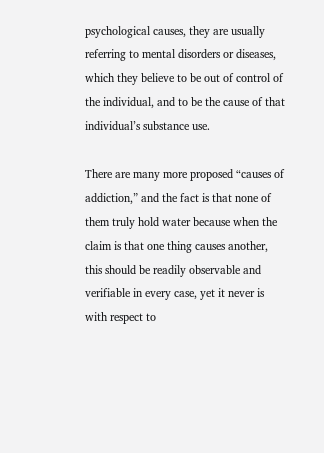psychological causes, they are usually referring to mental disorders or diseases, which they believe to be out of control of the individual, and to be the cause of that individual’s substance use.

There are many more proposed “causes of addiction,” and the fact is that none of them truly hold water because when the claim is that one thing causes another, this should be readily observable and verifiable in every case, yet it never is with respect to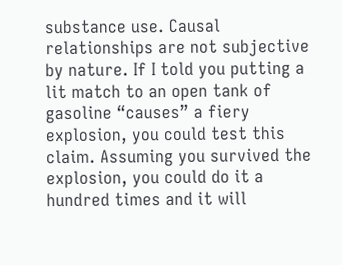substance use. Causal relationships are not subjective by nature. If I told you putting a lit match to an open tank of gasoline “causes” a fiery explosion, you could test this claim. Assuming you survived the explosion, you could do it a hundred times and it will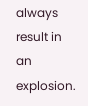always result in an explosion.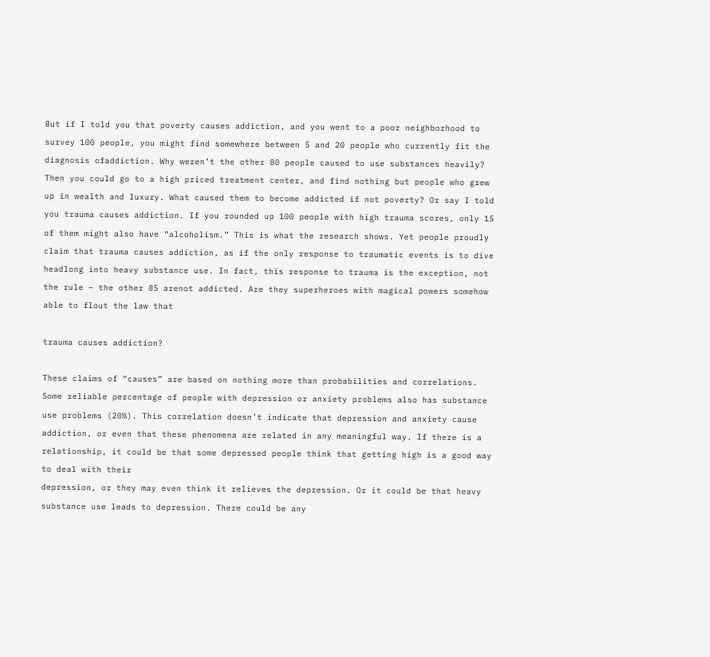But if I told you that poverty causes addiction, and you went to a poor neighborhood to survey 100 people, you might find somewhere between 5 and 20 people who currently fit the diagnosis ofaddiction. Why weren’t the other 80 people caused to use substances heavily? Then you could go to a high priced treatment center, and find nothing but people who grew up in wealth and luxury. What caused them to become addicted if not poverty? Or say I told you trauma causes addiction. If you rounded up 100 people with high trauma scores, only 15 of them might also have “alcoholism.” This is what the research shows. Yet people proudly claim that trauma causes addiction, as if the only response to traumatic events is to dive headlong into heavy substance use. In fact, this response to trauma is the exception, not the rule – the other 85 arenot addicted. Are they superheroes with magical powers somehow able to flout the law that

trauma causes addiction?

These claims of “causes” are based on nothing more than probabilities and correlations. Some reliable percentage of people with depression or anxiety problems also has substance use problems (20%). This correlation doesn’t indicate that depression and anxiety cause addiction, or even that these phenomena are related in any meaningful way. If there is a relationship, it could be that some depressed people think that getting high is a good way to deal with their
depression, or they may even think it relieves the depression. Or it could be that heavy substance use leads to depression. There could be any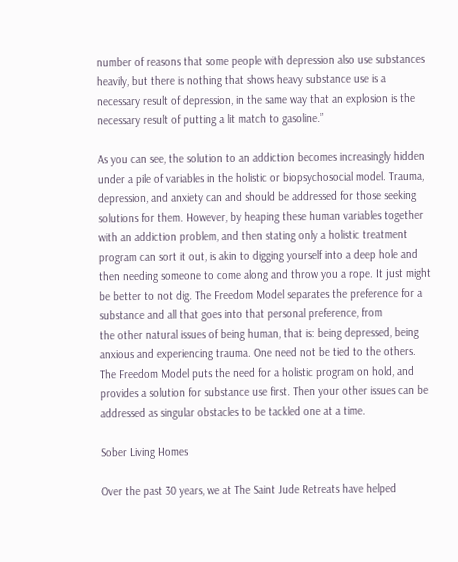number of reasons that some people with depression also use substances heavily, but there is nothing that shows heavy substance use is a necessary result of depression, in the same way that an explosion is the necessary result of putting a lit match to gasoline.”

As you can see, the solution to an addiction becomes increasingly hidden under a pile of variables in the holistic or biopsychosocial model. Trauma, depression, and anxiety can and should be addressed for those seeking solutions for them. However, by heaping these human variables together with an addiction problem, and then stating only a holistic treatment program can sort it out, is akin to digging yourself into a deep hole and then needing someone to come along and throw you a rope. It just might be better to not dig. The Freedom Model separates the preference for a substance and all that goes into that personal preference, from
the other natural issues of being human, that is: being depressed, being anxious and experiencing trauma. One need not be tied to the others. The Freedom Model puts the need for a holistic program on hold, and provides a solution for substance use first. Then your other issues can be addressed as singular obstacles to be tackled one at a time.

Sober Living Homes

Over the past 30 years, we at The Saint Jude Retreats have helped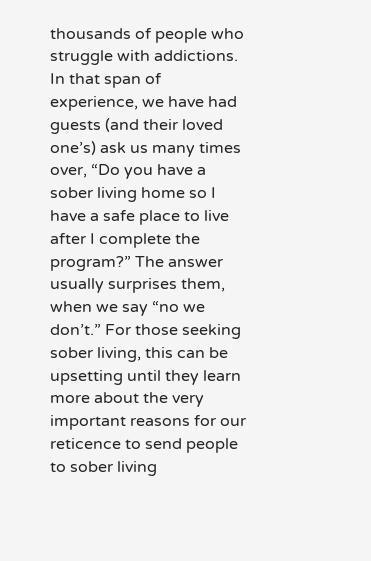thousands of people who struggle with addictions. In that span of experience, we have had guests (and their loved one’s) ask us many times over, “Do you have a sober living home so I have a safe place to live after I complete the program?” The answer usually surprises them, when we say “no we don’t.” For those seeking sober living, this can be upsetting until they learn more about the very important reasons for our reticence to send people to sober living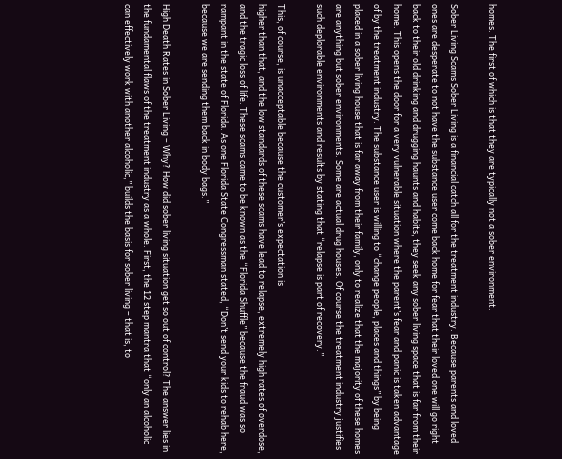homes. The first of which is that they are typically not a sober environment.

Sober Living Scams Sober Living is a financial catch all for the treatment industry. Because parents and loved ones are desperate to not have the substance user come back home for fear that their loved one will go right back to their old drinking and drugging haunts and habits, they seek any sober living space that is far from their home. This opens the door for a very vulnerable situation where the parent’s fear and panic is taken advantage of by the treatment industry. The substance user is willing to “change people, places and things” by being placed in a sober living house that is far away from their family, only to realize that the majority of these homes are anything but sober environments. Some are actual drug houses. Of course the treatment industry justifies such deplorable environments and results by stating that “relapse is part of recovery.”

This, of course, is unacceptable because the customer’s expectation is
higher than that, and the low standards of these scams have lead to relapse, extremely high rates of overdose, and the tragic loss of life. These scams came to be known as the “Florida Shuffle” because the fraud was so rampant in the state of Florida. As one Florida State Congressman stated, “Don’t send your kids to rehab here, because we are sending them back in body bags.”

High Death Rates in Sober Living – Why? How did sober living situation get so out of control? The answer lies in the fundamental flaws of the treatment industry as a whole. First, the 12 step mantra that “only an alcoholic can effectively work with another alcoholic,” builds the basis for sober living – that is, to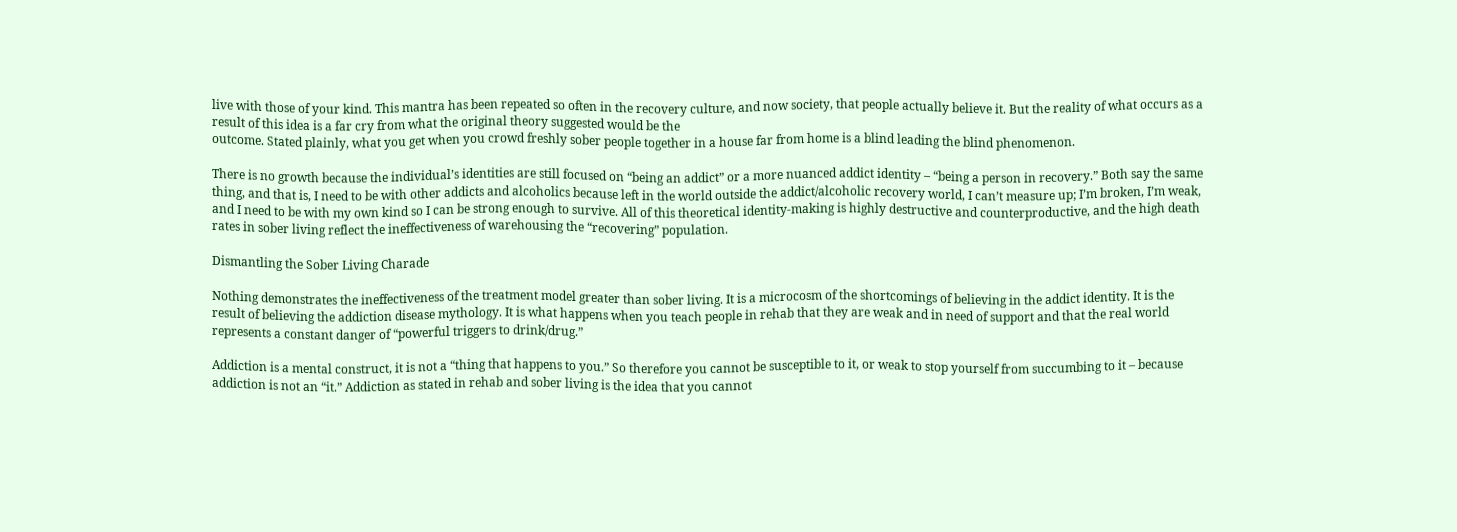live with those of your kind. This mantra has been repeated so often in the recovery culture, and now society, that people actually believe it. But the reality of what occurs as a result of this idea is a far cry from what the original theory suggested would be the
outcome. Stated plainly, what you get when you crowd freshly sober people together in a house far from home is a blind leading the blind phenomenon.

There is no growth because the individual’s identities are still focused on “being an addict” or a more nuanced addict identity – “being a person in recovery.” Both say the same thing, and that is, I need to be with other addicts and alcoholics because left in the world outside the addict/alcoholic recovery world, I can’t measure up; I’m broken, I’m weak, and I need to be with my own kind so I can be strong enough to survive. All of this theoretical identity-making is highly destructive and counterproductive, and the high death rates in sober living reflect the ineffectiveness of warehousing the “recovering” population.

Dismantling the Sober Living Charade

Nothing demonstrates the ineffectiveness of the treatment model greater than sober living. It is a microcosm of the shortcomings of believing in the addict identity. It is the result of believing the addiction disease mythology. It is what happens when you teach people in rehab that they are weak and in need of support and that the real world represents a constant danger of “powerful triggers to drink/drug.”

Addiction is a mental construct, it is not a “thing that happens to you.” So therefore you cannot be susceptible to it, or weak to stop yourself from succumbing to it – because addiction is not an “it.” Addiction as stated in rehab and sober living is the idea that you cannot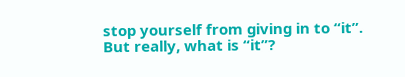stop yourself from giving in to “it”. But really, what is “it”?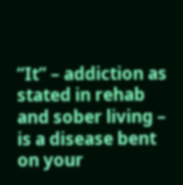“It” – addiction as stated in rehab and sober living – is a disease bent on your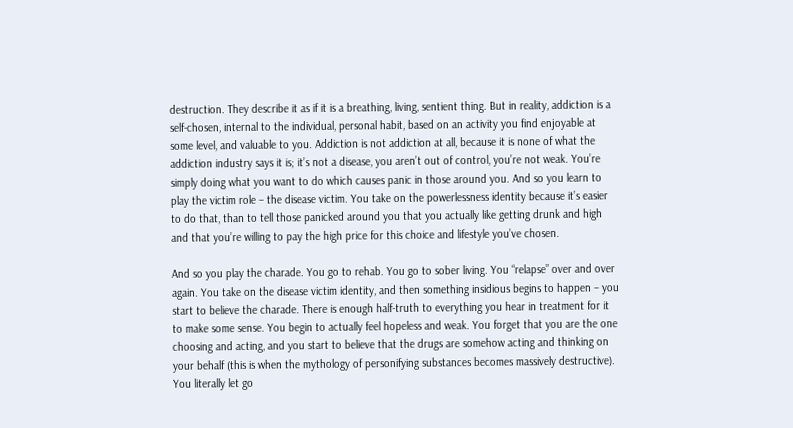destruction. They describe it as if it is a breathing, living, sentient thing. But in reality, addiction is a self-chosen, internal to the individual, personal habit, based on an activity you find enjoyable at some level, and valuable to you. Addiction is not addiction at all, because it is none of what the
addiction industry says it is; it’s not a disease, you aren’t out of control, you’re not weak. You’re simply doing what you want to do which causes panic in those around you. And so you learn to play the victim role – the disease victim. You take on the powerlessness identity because it’s easier to do that, than to tell those panicked around you that you actually like getting drunk and high and that you’re willing to pay the high price for this choice and lifestyle you’ve chosen.

And so you play the charade. You go to rehab. You go to sober living. You “relapse” over and over again. You take on the disease victim identity, and then something insidious begins to happen – you start to believe the charade. There is enough half-truth to everything you hear in treatment for it to make some sense. You begin to actually feel hopeless and weak. You forget that you are the one choosing and acting, and you start to believe that the drugs are somehow acting and thinking on your behalf (this is when the mythology of personifying substances becomes massively destructive). You literally let go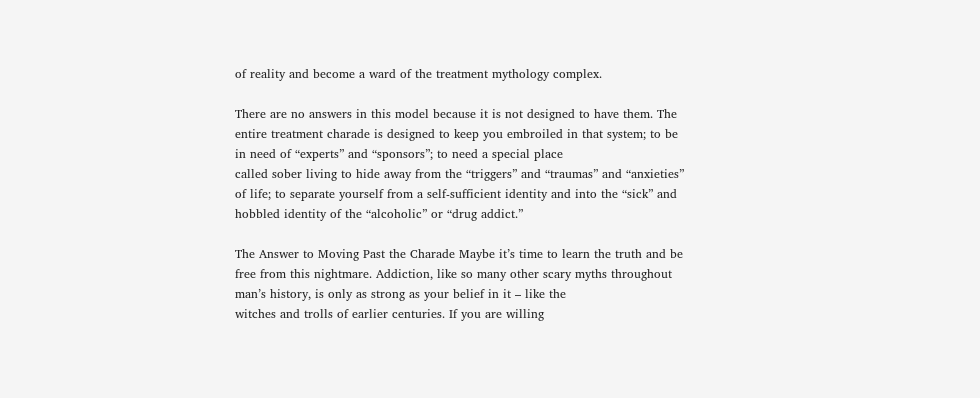of reality and become a ward of the treatment mythology complex.

There are no answers in this model because it is not designed to have them. The entire treatment charade is designed to keep you embroiled in that system; to be in need of “experts” and “sponsors”; to need a special place
called sober living to hide away from the “triggers” and “traumas” and “anxieties” of life; to separate yourself from a self-sufficient identity and into the “sick” and hobbled identity of the “alcoholic” or “drug addict.”

The Answer to Moving Past the Charade Maybe it’s time to learn the truth and be free from this nightmare. Addiction, like so many other scary myths throughout man’s history, is only as strong as your belief in it – like the
witches and trolls of earlier centuries. If you are willing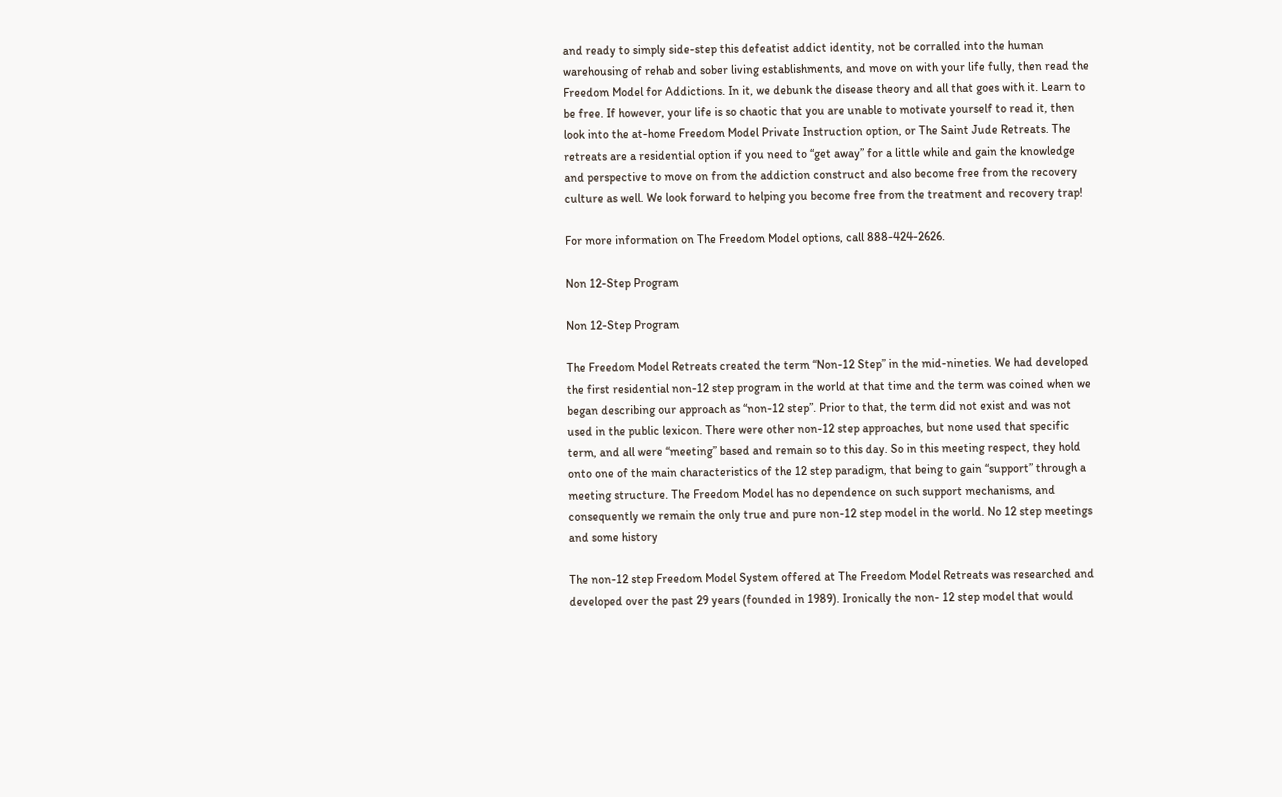and ready to simply side-step this defeatist addict identity, not be corralled into the human warehousing of rehab and sober living establishments, and move on with your life fully, then read the Freedom Model for Addictions. In it, we debunk the disease theory and all that goes with it. Learn to be free. If however, your life is so chaotic that you are unable to motivate yourself to read it, then look into the at-home Freedom Model Private Instruction option, or The Saint Jude Retreats. The retreats are a residential option if you need to “get away” for a little while and gain the knowledge and perspective to move on from the addiction construct and also become free from the recovery culture as well. We look forward to helping you become free from the treatment and recovery trap!

For more information on The Freedom Model options, call 888-424-2626.

Non 12-Step Program

Non 12-Step Program

The Freedom Model Retreats created the term “Non-12 Step” in the mid-nineties. We had developed the first residential non-12 step program in the world at that time and the term was coined when we began describing our approach as “non-12 step”. Prior to that, the term did not exist and was not used in the public lexicon. There were other non-12 step approaches, but none used that specific term, and all were “meeting” based and remain so to this day. So in this meeting respect, they hold onto one of the main characteristics of the 12 step paradigm, that being to gain “support” through a meeting structure. The Freedom Model has no dependence on such support mechanisms, and consequently we remain the only true and pure non-12 step model in the world. No 12 step meetings and some history

The non-12 step Freedom Model System offered at The Freedom Model Retreats was researched and developed over the past 29 years (founded in 1989). Ironically the non- 12 step model that would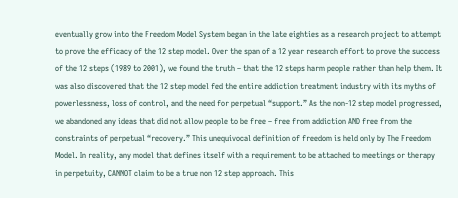eventually grow into the Freedom Model System began in the late eighties as a research project to attempt to prove the efficacy of the 12 step model. Over the span of a 12 year research effort to prove the success of the 12 steps (1989 to 2001), we found the truth – that the 12 steps harm people rather than help them. It was also discovered that the 12 step model fed the entire addiction treatment industry with its myths of powerlessness, loss of control, and the need for perpetual “support.” As the non-12 step model progressed, we abandoned any ideas that did not allow people to be free – free from addiction AND free from the constraints of perpetual “recovery.” This unequivocal definition of freedom is held only by The Freedom Model. In reality, any model that defines itself with a requirement to be attached to meetings or therapy in perpetuity, CANNOT claim to be a true non 12 step approach. This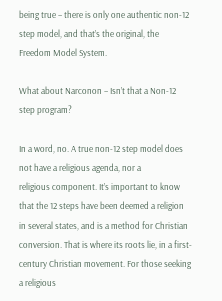being true – there is only one authentic non-12 step model, and that’s the original, the Freedom Model System.

What about Narconon – Isn’t that a Non-12 step program?

In a word, no. A true non-12 step model does not have a religious agenda, nor a
religious component. It’s important to know that the 12 steps have been deemed a religion in several states, and is a method for Christian conversion. That is where its roots lie, in a first-century Christian movement. For those seeking a religious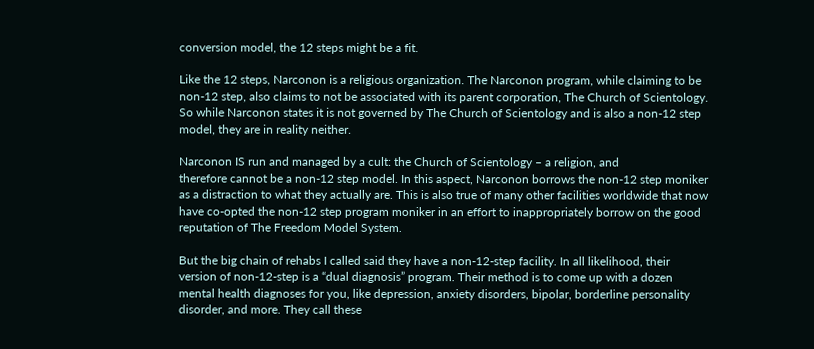conversion model, the 12 steps might be a fit.

Like the 12 steps, Narconon is a religious organization. The Narconon program, while claiming to be non-12 step, also claims to not be associated with its parent corporation, The Church of Scientology. So while Narconon states it is not governed by The Church of Scientology and is also a non-12 step model, they are in reality neither.

Narconon IS run and managed by a cult: the Church of Scientology – a religion, and
therefore cannot be a non-12 step model. In this aspect, Narconon borrows the non-12 step moniker as a distraction to what they actually are. This is also true of many other facilities worldwide that now have co-opted the non-12 step program moniker in an effort to inappropriately borrow on the good reputation of The Freedom Model System.

But the big chain of rehabs I called said they have a non-12-step facility. In all likelihood, their version of non-12-step is a “dual diagnosis” program. Their method is to come up with a dozen mental health diagnoses for you, like depression, anxiety disorders, bipolar, borderline personality disorder, and more. They call these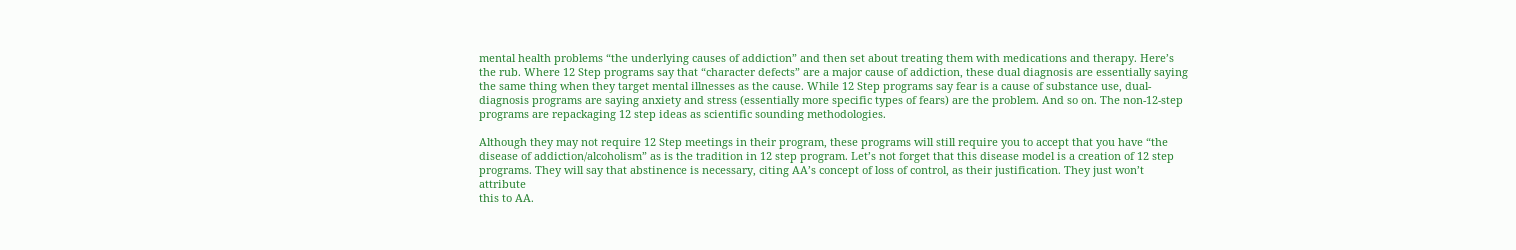mental health problems “the underlying causes of addiction” and then set about treating them with medications and therapy. Here’s the rub. Where 12 Step programs say that “character defects” are a major cause of addiction, these dual diagnosis are essentially saying the same thing when they target mental illnesses as the cause. While 12 Step programs say fear is a cause of substance use, dual-diagnosis programs are saying anxiety and stress (essentially more specific types of fears) are the problem. And so on. The non-12-step programs are repackaging 12 step ideas as scientific sounding methodologies.

Although they may not require 12 Step meetings in their program, these programs will still require you to accept that you have “the disease of addiction/alcoholism” as is the tradition in 12 step program. Let’s not forget that this disease model is a creation of 12 step programs. They will say that abstinence is necessary, citing AA’s concept of loss of control, as their justification. They just won’t attribute
this to AA.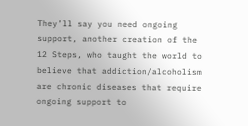They’ll say you need ongoing support, another creation of the 12 Steps, who taught the world to believe that addiction/alcoholism are chronic diseases that require ongoing support to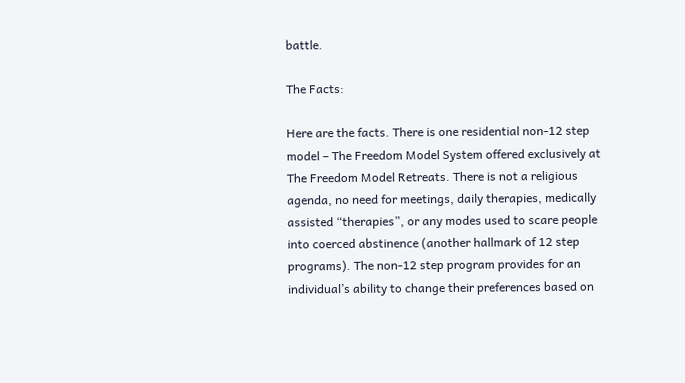battle.

The Facts:

Here are the facts. There is one residential non-12 step model – The Freedom Model System offered exclusively at The Freedom Model Retreats. There is not a religious agenda, no need for meetings, daily therapies, medically assisted “therapies”, or any modes used to scare people into coerced abstinence (another hallmark of 12 step programs). The non-12 step program provides for an individual’s ability to change their preferences based on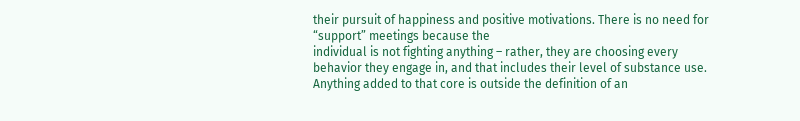their pursuit of happiness and positive motivations. There is no need for “support” meetings because the
individual is not fighting anything – rather, they are choosing every behavior they engage in, and that includes their level of substance use. Anything added to that core is outside the definition of an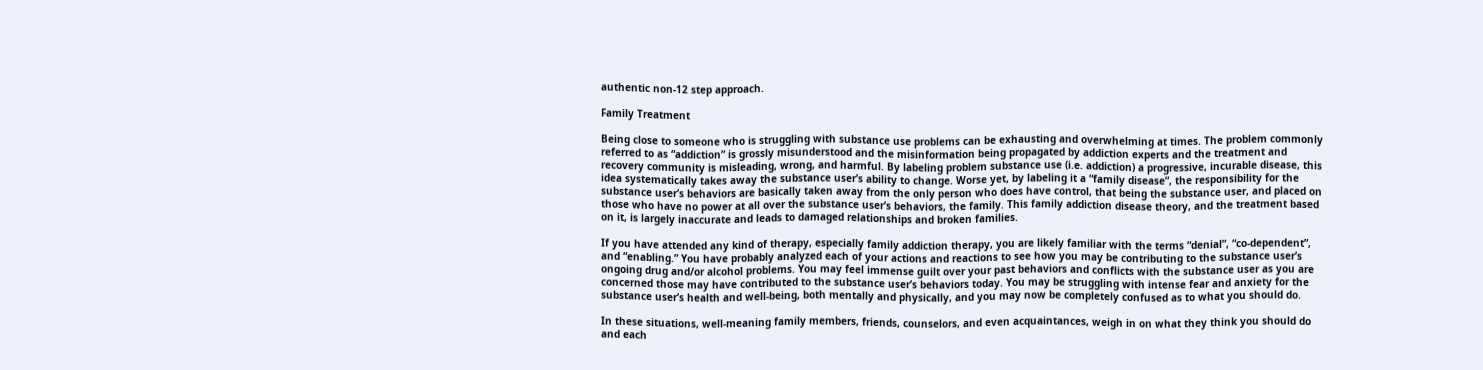authentic non-12 step approach.

Family Treatment

Being close to someone who is struggling with substance use problems can be exhausting and overwhelming at times. The problem commonly referred to as “addiction” is grossly misunderstood and the misinformation being propagated by addiction experts and the treatment and recovery community is misleading, wrong, and harmful. By labeling problem substance use (i.e. addiction) a progressive, incurable disease, this idea systematically takes away the substance user’s ability to change. Worse yet, by labeling it a “family disease”, the responsibility for the substance user’s behaviors are basically taken away from the only person who does have control, that being the substance user, and placed on those who have no power at all over the substance user’s behaviors, the family. This family addiction disease theory, and the treatment based on it, is largely inaccurate and leads to damaged relationships and broken families.

If you have attended any kind of therapy, especially family addiction therapy, you are likely familiar with the terms “denial”, “co-dependent”, and “enabling.” You have probably analyzed each of your actions and reactions to see how you may be contributing to the substance user’s ongoing drug and/or alcohol problems. You may feel immense guilt over your past behaviors and conflicts with the substance user as you are concerned those may have contributed to the substance user’s behaviors today. You may be struggling with intense fear and anxiety for the substance user’s health and well-being, both mentally and physically, and you may now be completely confused as to what you should do.

In these situations, well-meaning family members, friends, counselors, and even acquaintances, weigh in on what they think you should do and each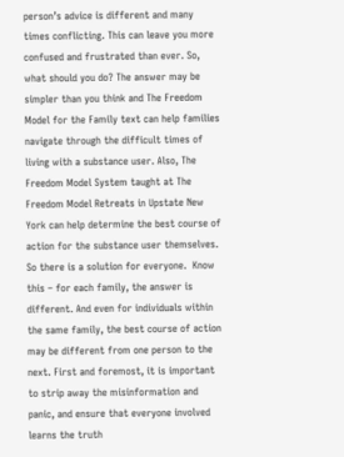person’s advice is different and many times conflicting. This can leave you more confused and frustrated than ever. So, what should you do? The answer may be simpler than you think and The Freedom Model for the Family text can help families navigate through the difficult times of living with a substance user. Also, The Freedom Model System taught at The Freedom Model Retreats in Upstate New York can help determine the best course of action for the substance user themselves. So there is a solution for everyone.  Know this – for each family, the answer is different. And even for individuals within the same family, the best course of action may be different from one person to the next. First and foremost, it is important to strip away the misinformation and panic, and ensure that everyone involved learns the truth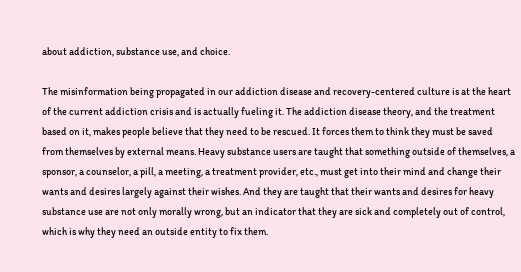about addiction, substance use, and choice.

The misinformation being propagated in our addiction disease and recovery-centered culture is at the heart of the current addiction crisis and is actually fueling it. The addiction disease theory, and the treatment based on it, makes people believe that they need to be rescued. It forces them to think they must be saved from themselves by external means. Heavy substance users are taught that something outside of themselves, a sponsor, a counselor, a pill, a meeting, a treatment provider, etc., must get into their mind and change their wants and desires largely against their wishes. And they are taught that their wants and desires for heavy substance use are not only morally wrong, but an indicator that they are sick and completely out of control, which is why they need an outside entity to fix them.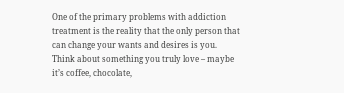One of the primary problems with addiction treatment is the reality that the only person that can change your wants and desires is you. Think about something you truly love – maybe it’s coffee, chocolate,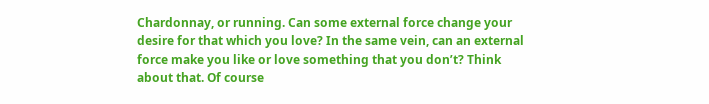Chardonnay, or running. Can some external force change your desire for that which you love? In the same vein, can an external force make you like or love something that you don’t? Think about that. Of course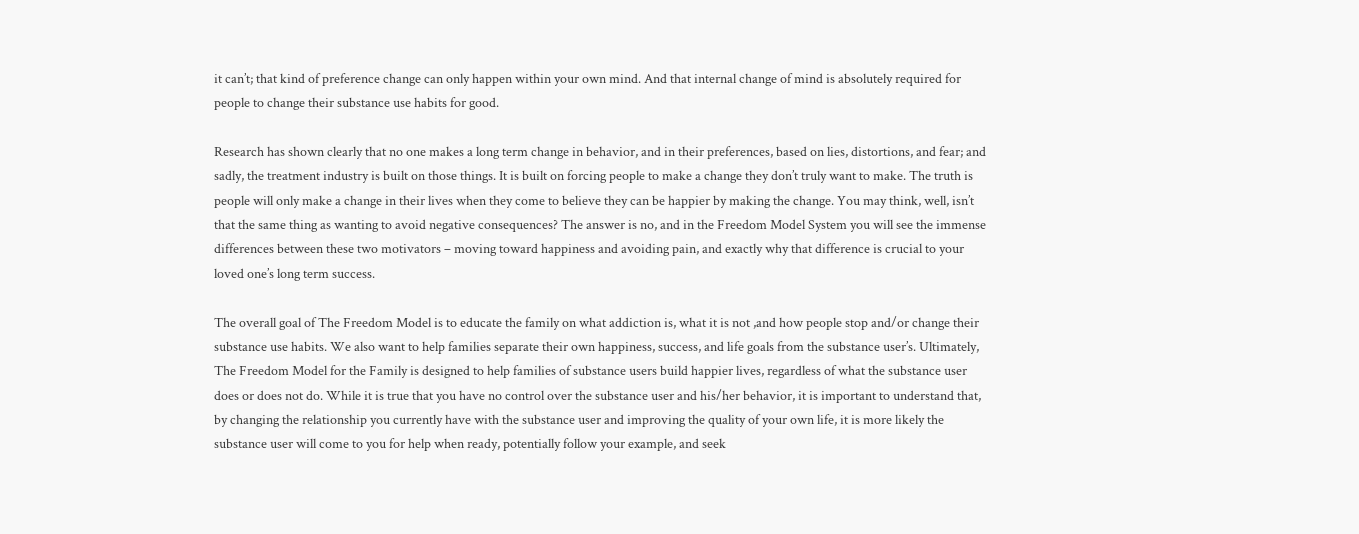it can’t; that kind of preference change can only happen within your own mind. And that internal change of mind is absolutely required for people to change their substance use habits for good.

Research has shown clearly that no one makes a long term change in behavior, and in their preferences, based on lies, distortions, and fear; and sadly, the treatment industry is built on those things. It is built on forcing people to make a change they don’t truly want to make. The truth is people will only make a change in their lives when they come to believe they can be happier by making the change. You may think, well, isn’t that the same thing as wanting to avoid negative consequences? The answer is no, and in the Freedom Model System you will see the immense differences between these two motivators – moving toward happiness and avoiding pain, and exactly why that difference is crucial to your loved one’s long term success.

The overall goal of The Freedom Model is to educate the family on what addiction is, what it is not ,and how people stop and/or change their substance use habits. We also want to help families separate their own happiness, success, and life goals from the substance user’s. Ultimately, The Freedom Model for the Family is designed to help families of substance users build happier lives, regardless of what the substance user does or does not do. While it is true that you have no control over the substance user and his/her behavior, it is important to understand that, by changing the relationship you currently have with the substance user and improving the quality of your own life, it is more likely the substance user will come to you for help when ready, potentially follow your example, and seek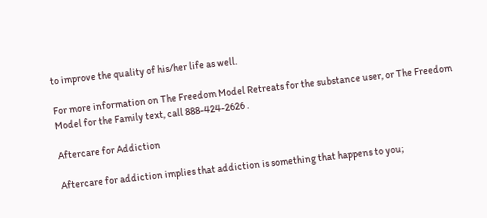to improve the quality of his/her life as well.

For more information on The Freedom Model Retreats for the substance user, or The Freedom Model for the Family text, call 888-424-2626 .

Aftercare for Addiction

Aftercare for addiction implies that addiction is something that happens to you;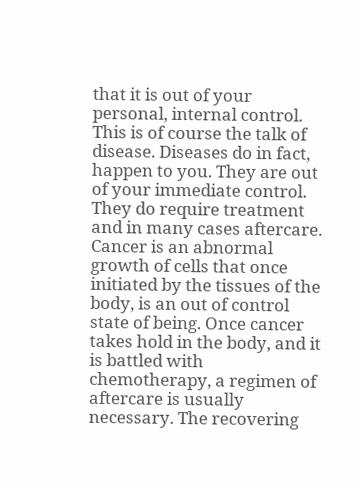that it is out of your personal, internal control. This is of course the talk of disease. Diseases do in fact, happen to you. They are out of your immediate control. They do require treatment and in many cases aftercare. Cancer is an abnormal growth of cells that once initiated by the tissues of the body, is an out of control state of being. Once cancer takes hold in the body, and it is battled with chemotherapy, a regimen of aftercare is usually necessary. The recovering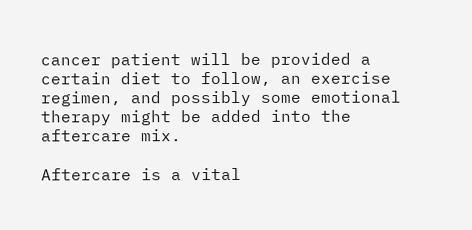cancer patient will be provided a certain diet to follow, an exercise regimen, and possibly some emotional therapy might be added into the aftercare mix.

Aftercare is a vital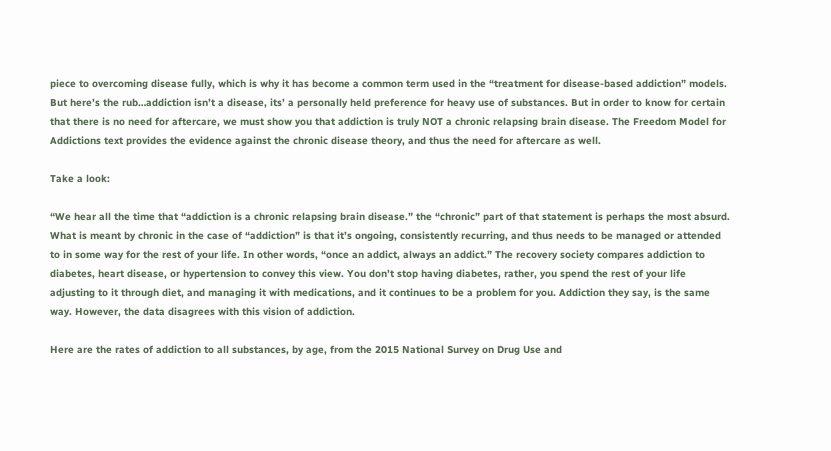piece to overcoming disease fully, which is why it has become a common term used in the “treatment for disease-based addiction” models. But here’s the rub…addiction isn’t a disease, its’ a personally held preference for heavy use of substances. But in order to know for certain that there is no need for aftercare, we must show you that addiction is truly NOT a chronic relapsing brain disease. The Freedom Model for Addictions text provides the evidence against the chronic disease theory, and thus the need for aftercare as well.

Take a look:

“We hear all the time that “addiction is a chronic relapsing brain disease.” the “chronic” part of that statement is perhaps the most absurd. What is meant by chronic in the case of “addiction” is that it’s ongoing, consistently recurring, and thus needs to be managed or attended to in some way for the rest of your life. In other words, “once an addict, always an addict.” The recovery society compares addiction to diabetes, heart disease, or hypertension to convey this view. You don’t stop having diabetes, rather, you spend the rest of your life adjusting to it through diet, and managing it with medications, and it continues to be a problem for you. Addiction they say, is the same way. However, the data disagrees with this vision of addiction.

Here are the rates of addiction to all substances, by age, from the 2015 National Survey on Drug Use and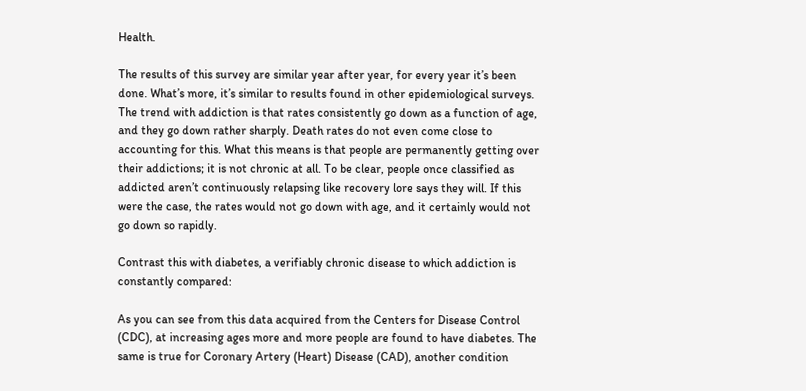Health.

The results of this survey are similar year after year, for every year it’s been done. What’s more, it’s similar to results found in other epidemiological surveys. The trend with addiction is that rates consistently go down as a function of age, and they go down rather sharply. Death rates do not even come close to accounting for this. What this means is that people are permanently getting over their addictions; it is not chronic at all. To be clear, people once classified as addicted aren’t continuously relapsing like recovery lore says they will. If this were the case, the rates would not go down with age, and it certainly would not go down so rapidly.

Contrast this with diabetes, a verifiably chronic disease to which addiction is constantly compared:

As you can see from this data acquired from the Centers for Disease Control (CDC), at increasing ages more and more people are found to have diabetes. The same is true for Coronary Artery (Heart) Disease (CAD), another condition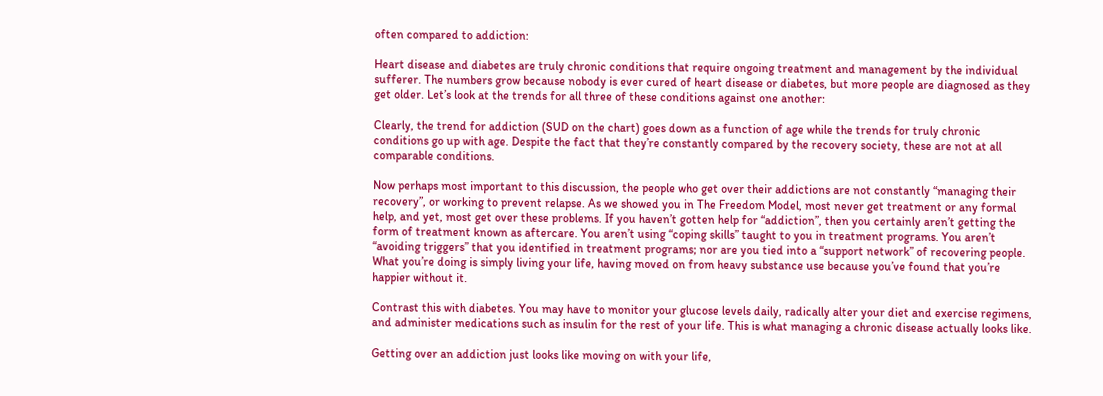often compared to addiction:

Heart disease and diabetes are truly chronic conditions that require ongoing treatment and management by the individual sufferer. The numbers grow because nobody is ever cured of heart disease or diabetes, but more people are diagnosed as they get older. Let’s look at the trends for all three of these conditions against one another:

Clearly, the trend for addiction (SUD on the chart) goes down as a function of age while the trends for truly chronic conditions go up with age. Despite the fact that they’re constantly compared by the recovery society, these are not at all comparable conditions.

Now perhaps most important to this discussion, the people who get over their addictions are not constantly “managing their recovery”, or working to prevent relapse. As we showed you in The Freedom Model, most never get treatment or any formal help, and yet, most get over these problems. If you haven’t gotten help for “addiction”, then you certainly aren’t getting the form of treatment known as aftercare. You aren’t using “coping skills” taught to you in treatment programs. You aren’t “avoiding triggers” that you identified in treatment programs; nor are you tied into a “support network” of recovering people. What you’re doing is simply living your life, having moved on from heavy substance use because you’ve found that you’re happier without it.

Contrast this with diabetes. You may have to monitor your glucose levels daily, radically alter your diet and exercise regimens, and administer medications such as insulin for the rest of your life. This is what managing a chronic disease actually looks like.

Getting over an addiction just looks like moving on with your life,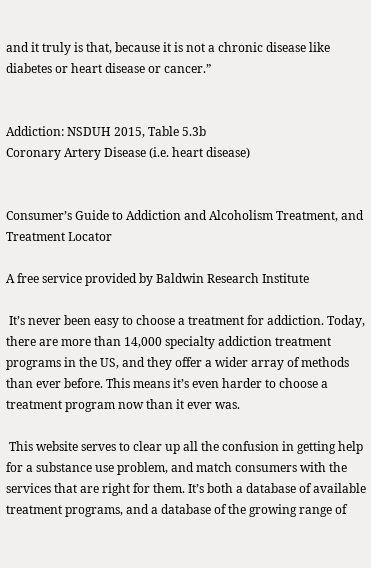and it truly is that, because it is not a chronic disease like diabetes or heart disease or cancer.”


Addiction: NSDUH 2015, Table 5.3b
Coronary Artery Disease (i.e. heart disease)


Consumer’s Guide to Addiction and Alcoholism Treatment, and Treatment Locator

A free service provided by Baldwin Research Institute

 It’s never been easy to choose a treatment for addiction. Today, there are more than 14,000 specialty addiction treatment programs in the US, and they offer a wider array of methods than ever before. This means it’s even harder to choose a treatment program now than it ever was.

 This website serves to clear up all the confusion in getting help for a substance use problem, and match consumers with the services that are right for them. It’s both a database of available treatment programs, and a database of the growing range of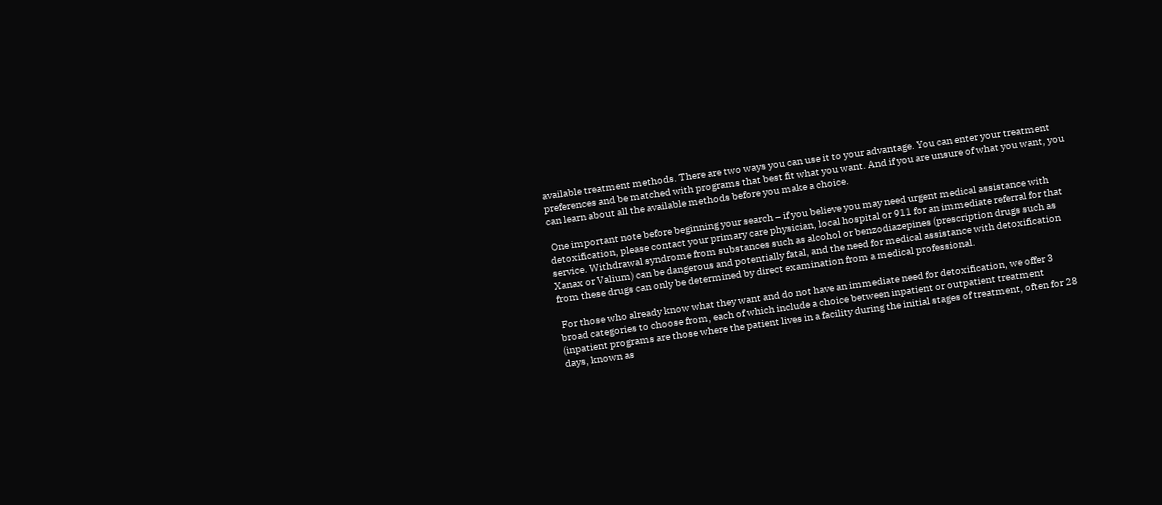available treatment methods. There are two ways you can use it to your advantage. You can enter your treatment preferences and be matched with programs that best fit what you want. And if you are unsure of what you want, you can learn about all the available methods before you make a choice.

 One important note before beginning your search – if you believe you may need urgent medical assistance with detoxification, please contact your primary care physician, local hospital or 911 for an immediate referral for that service. Withdrawal syndrome from substances such as alcohol or benzodiazepines (prescription drugs such as Xanax or Valium) can be dangerous and potentially fatal, and the need for medical assistance with detoxification from these drugs can only be determined by direct examination from a medical professional.

 For those who already know what they want and do not have an immediate need for detoxification, we offer 3 broad categories to choose from, each of which include a choice between inpatient or outpatient treatment (inpatient programs are those where the patient lives in a facility during the initial stages of treatment, often for 28 days, known as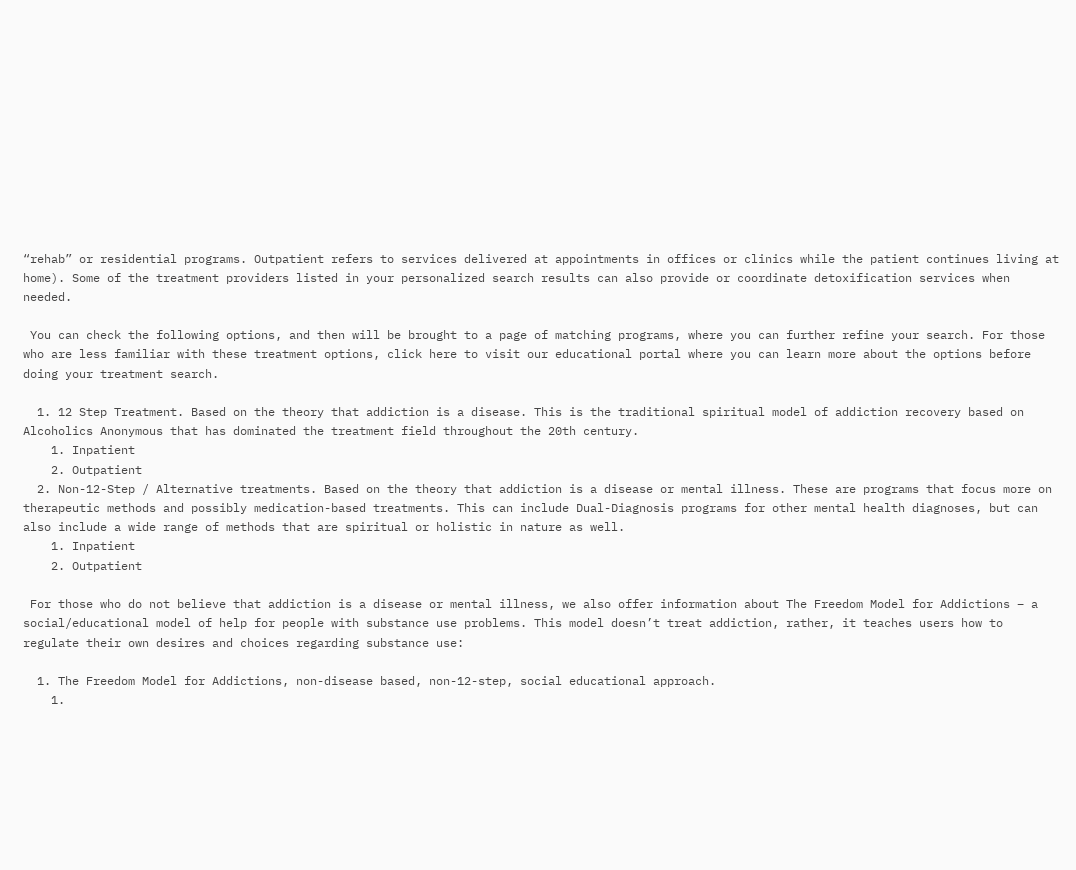“rehab” or residential programs. Outpatient refers to services delivered at appointments in offices or clinics while the patient continues living at home). Some of the treatment providers listed in your personalized search results can also provide or coordinate detoxification services when needed.

 You can check the following options, and then will be brought to a page of matching programs, where you can further refine your search. For those who are less familiar with these treatment options, click here to visit our educational portal where you can learn more about the options before doing your treatment search.

  1. 12 Step Treatment. Based on the theory that addiction is a disease. This is the traditional spiritual model of addiction recovery based on Alcoholics Anonymous that has dominated the treatment field throughout the 20th century.
    1. Inpatient
    2. Outpatient
  2. Non-12-Step / Alternative treatments. Based on the theory that addiction is a disease or mental illness. These are programs that focus more on therapeutic methods and possibly medication-based treatments. This can include Dual-Diagnosis programs for other mental health diagnoses, but can also include a wide range of methods that are spiritual or holistic in nature as well.
    1. Inpatient
    2. Outpatient

 For those who do not believe that addiction is a disease or mental illness, we also offer information about The Freedom Model for Addictions – a social/educational model of help for people with substance use problems. This model doesn’t treat addiction, rather, it teaches users how to regulate their own desires and choices regarding substance use:

  1. The Freedom Model for Addictions, non-disease based, non-12-step, social educational approach.
    1.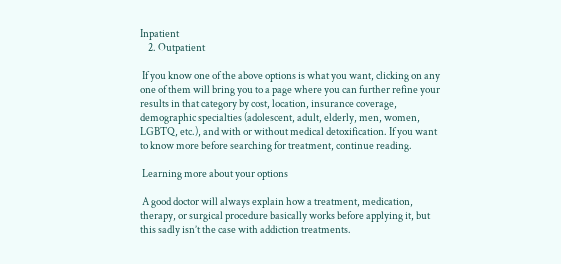Inpatient
    2. Outpatient

 If you know one of the above options is what you want, clicking on any one of them will bring you to a page where you can further refine your results in that category by cost, location, insurance coverage, demographic specialties (adolescent, adult, elderly, men, women, LGBTQ, etc.), and with or without medical detoxification. If you want to know more before searching for treatment, continue reading.

 Learning more about your options

 A good doctor will always explain how a treatment, medication, therapy, or surgical procedure basically works before applying it, but this sadly isn’t the case with addiction treatments.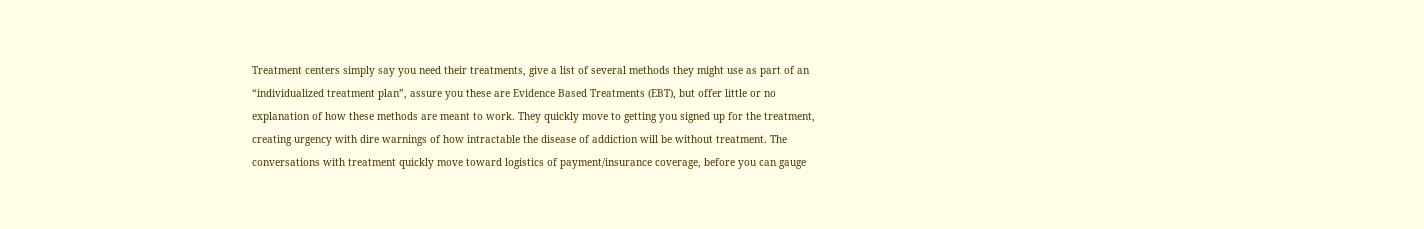Treatment centers simply say you need their treatments, give a list of several methods they might use as part of an “individualized treatment plan”, assure you these are Evidence Based Treatments (EBT), but offer little or no explanation of how these methods are meant to work. They quickly move to getting you signed up for the treatment, creating urgency with dire warnings of how intractable the disease of addiction will be without treatment. The conversations with treatment quickly move toward logistics of payment/insurance coverage, before you can gauge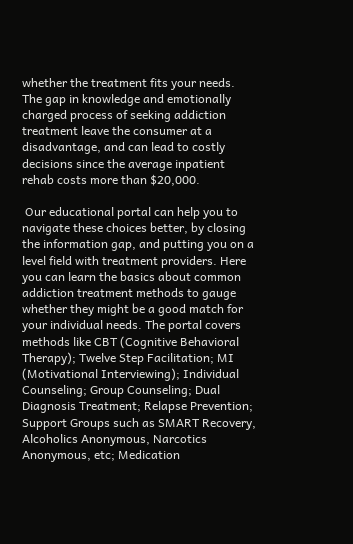whether the treatment fits your needs. The gap in knowledge and emotionally charged process of seeking addiction treatment leave the consumer at a disadvantage, and can lead to costly decisions since the average inpatient rehab costs more than $20,000.

 Our educational portal can help you to navigate these choices better, by closing the information gap, and putting you on a level field with treatment providers. Here you can learn the basics about common addiction treatment methods to gauge whether they might be a good match for your individual needs. The portal covers methods like CBT (Cognitive Behavioral Therapy); Twelve Step Facilitation; MI (Motivational Interviewing); Individual Counseling; Group Counseling; Dual Diagnosis Treatment; Relapse Prevention; Support Groups such as SMART Recovery, Alcoholics Anonymous, Narcotics Anonymous, etc; Medication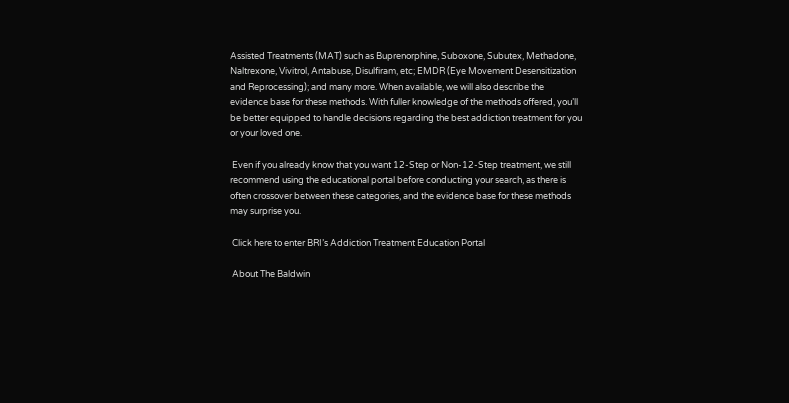Assisted Treatments (MAT) such as Buprenorphine, Suboxone, Subutex, Methadone, Naltrexone, Vivitrol, Antabuse, Disulfiram, etc; EMDR (Eye Movement Desensitization and Reprocessing); and many more. When available, we will also describe the evidence base for these methods. With fuller knowledge of the methods offered, you’ll be better equipped to handle decisions regarding the best addiction treatment for you or your loved one.

 Even if you already know that you want 12-Step or Non-12-Step treatment, we still recommend using the educational portal before conducting your search, as there is often crossover between these categories, and the evidence base for these methods may surprise you.

 Click here to enter BRI’s Addiction Treatment Education Portal

 About The Baldwin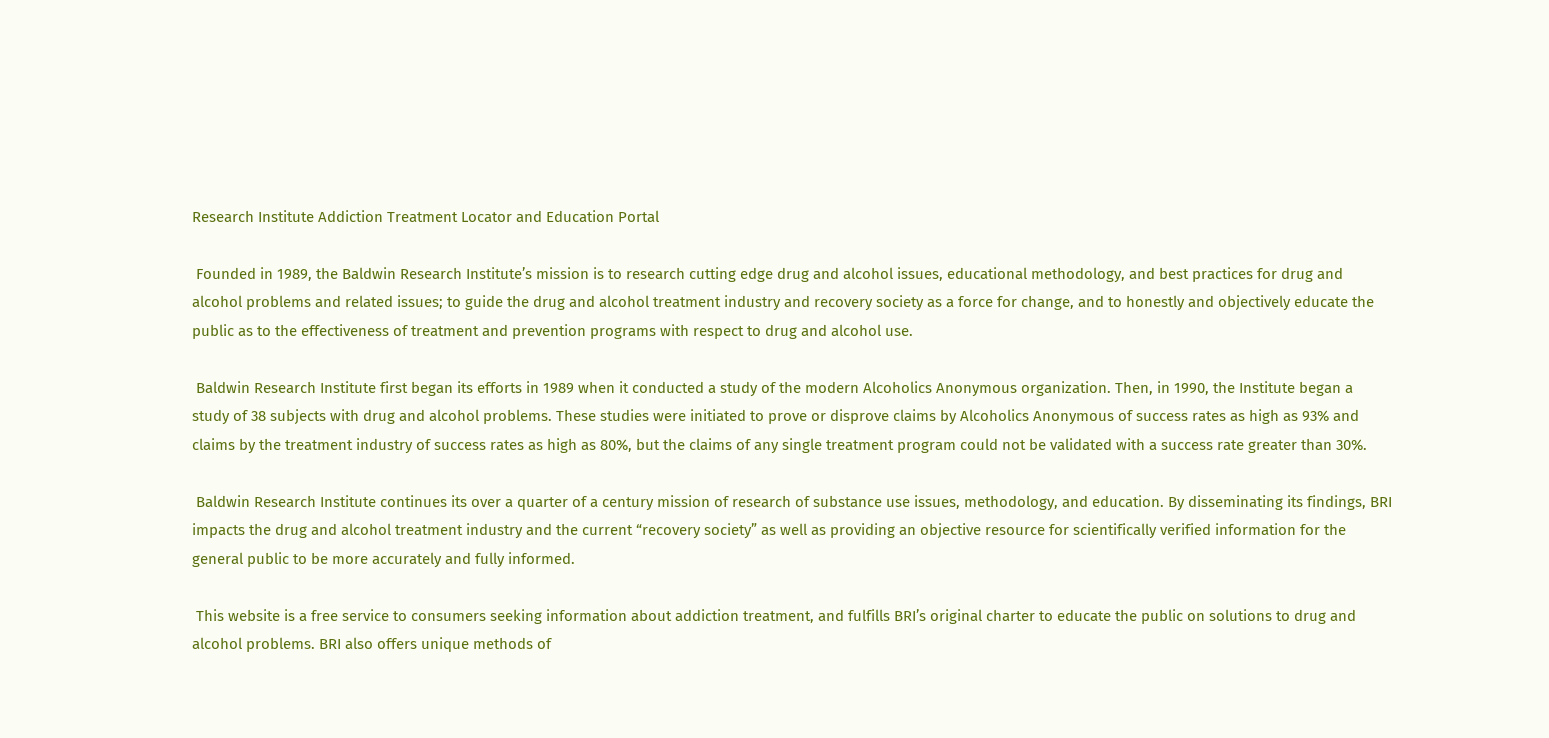Research Institute Addiction Treatment Locator and Education Portal

 Founded in 1989, the Baldwin Research Institute’s mission is to research cutting edge drug and alcohol issues, educational methodology, and best practices for drug and alcohol problems and related issues; to guide the drug and alcohol treatment industry and recovery society as a force for change, and to honestly and objectively educate the public as to the effectiveness of treatment and prevention programs with respect to drug and alcohol use.

 Baldwin Research Institute first began its efforts in 1989 when it conducted a study of the modern Alcoholics Anonymous organization. Then, in 1990, the Institute began a study of 38 subjects with drug and alcohol problems. These studies were initiated to prove or disprove claims by Alcoholics Anonymous of success rates as high as 93% and claims by the treatment industry of success rates as high as 80%, but the claims of any single treatment program could not be validated with a success rate greater than 30%.

 Baldwin Research Institute continues its over a quarter of a century mission of research of substance use issues, methodology, and education. By disseminating its findings, BRI impacts the drug and alcohol treatment industry and the current “recovery society” as well as providing an objective resource for scientifically verified information for the general public to be more accurately and fully informed.

 This website is a free service to consumers seeking information about addiction treatment, and fulfills BRI’s original charter to educate the public on solutions to drug and alcohol problems. BRI also offers unique methods of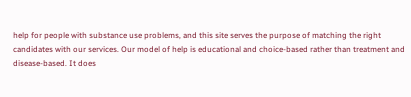help for people with substance use problems, and this site serves the purpose of matching the right candidates with our services. Our model of help is educational and choice-based rather than treatment and disease-based. It does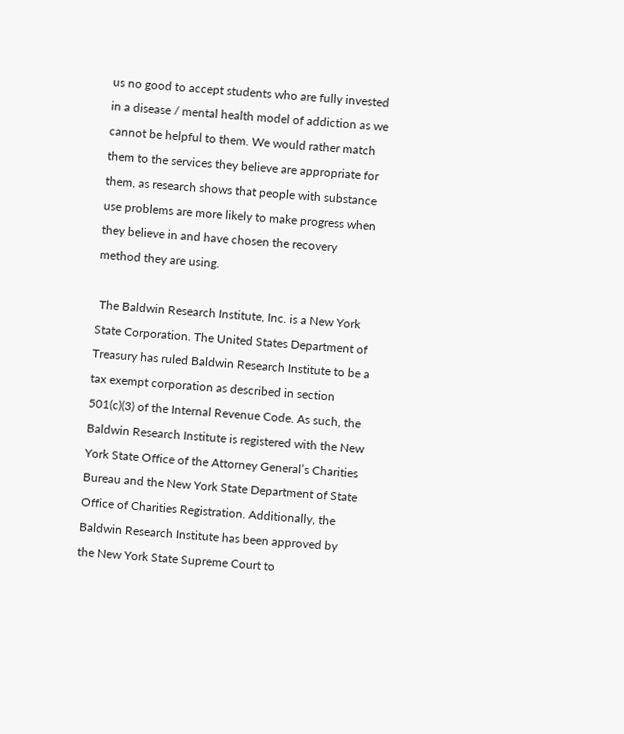us no good to accept students who are fully invested in a disease / mental health model of addiction as we cannot be helpful to them. We would rather match them to the services they believe are appropriate for them, as research shows that people with substance use problems are more likely to make progress when they believe in and have chosen the recovery method they are using.

 The Baldwin Research Institute, Inc. is a New York State Corporation. The United States Department of Treasury has ruled Baldwin Research Institute to be a tax exempt corporation as described in section 501(c)(3) of the Internal Revenue Code. As such, the Baldwin Research Institute is registered with the New York State Office of the Attorney General’s Charities Bureau and the New York State Department of State Office of Charities Registration. Additionally, the Baldwin Research Institute has been approved by the New York State Supreme Court to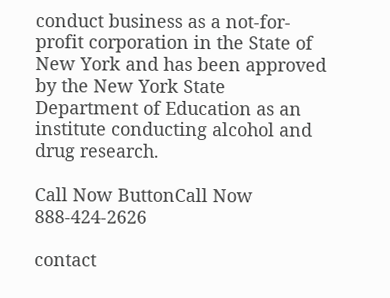conduct business as a not-for-profit corporation in the State of New York and has been approved by the New York State Department of Education as an institute conducting alcohol and drug research.

Call Now ButtonCall Now 888-424-2626

contact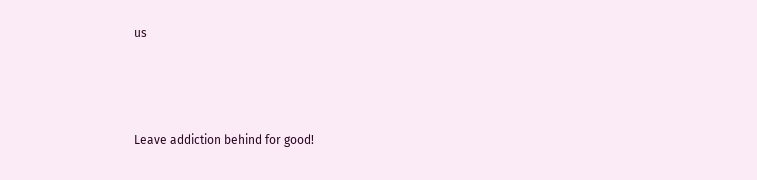us



Leave addiction behind for good!